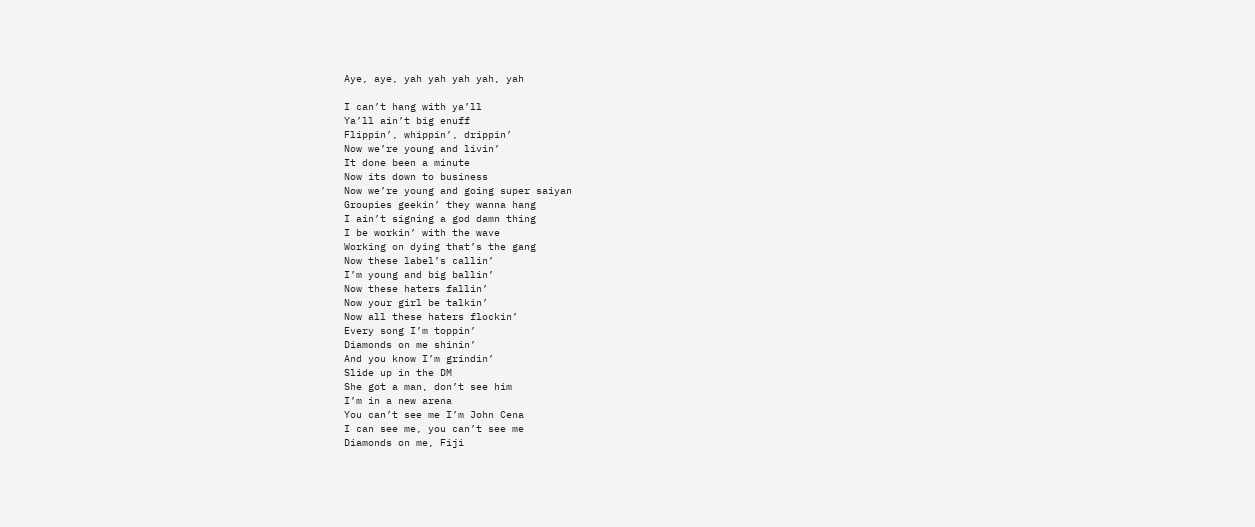Aye, aye, yah yah yah yah, yah

I can’t hang with ya’ll
Ya’ll ain’t big enuff
Flippin’, whippin’, drippin’
Now we’re young and livin’
It done been a minute
Now its down to business
Now we’re young and going super saiyan
Groupies geekin’ they wanna hang
I ain’t signing a god damn thing
I be workin’ with the wave
Working on dying that’s the gang
Now these label’s callin’
I’m young and big ballin’
Now these haters fallin’
Now your girl be talkin’
Now all these haters flockin’
Every song I’m toppin’
Diamonds on me shinin’
And you know I’m grindin’
Slide up in the DM
She got a man, don’t see him
I’m in a new arena
You can’t see me I’m John Cena
I can see me, you can’t see me
Diamonds on me, Fiji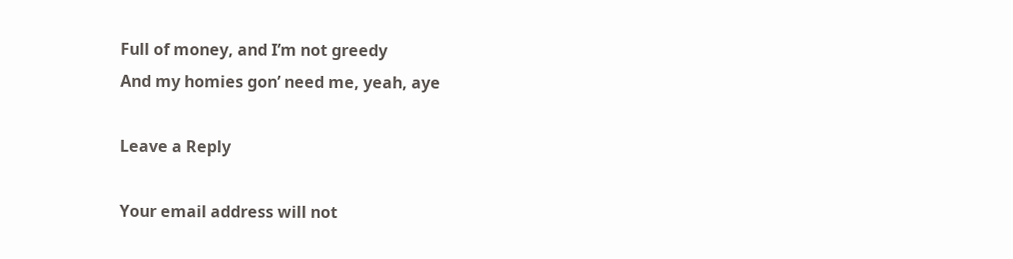Full of money, and I’m not greedy
And my homies gon’ need me, yeah, aye

Leave a Reply

Your email address will not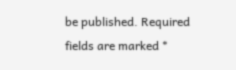be published. Required fields are marked *